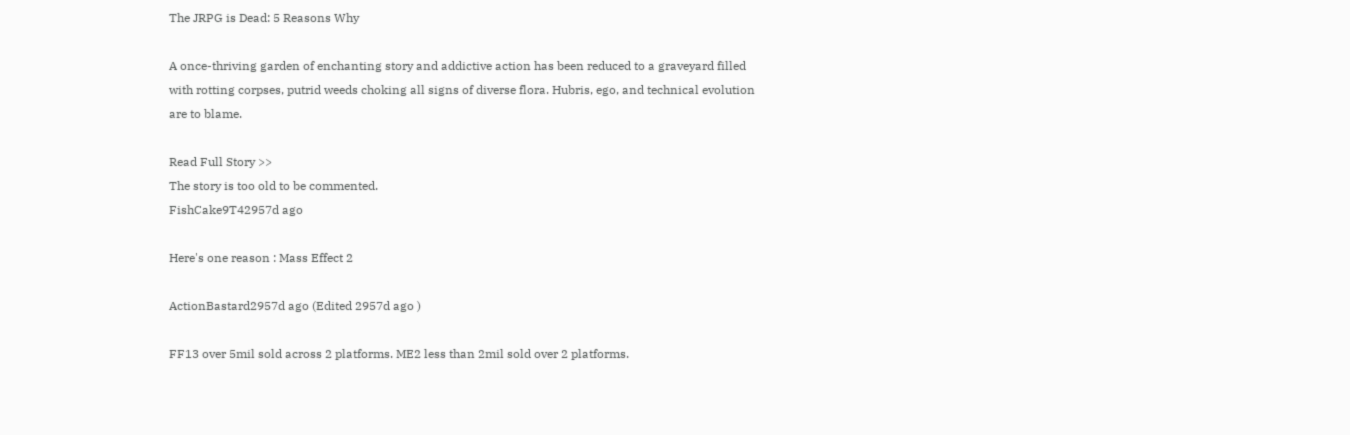The JRPG is Dead: 5 Reasons Why

A once-thriving garden of enchanting story and addictive action has been reduced to a graveyard filled with rotting corpses, putrid weeds choking all signs of diverse flora. Hubris, ego, and technical evolution are to blame.

Read Full Story >>
The story is too old to be commented.
FishCake9T42957d ago

Here's one reason : Mass Effect 2

ActionBastard2957d ago (Edited 2957d ago )

FF13 over 5mil sold across 2 platforms. ME2 less than 2mil sold over 2 platforms.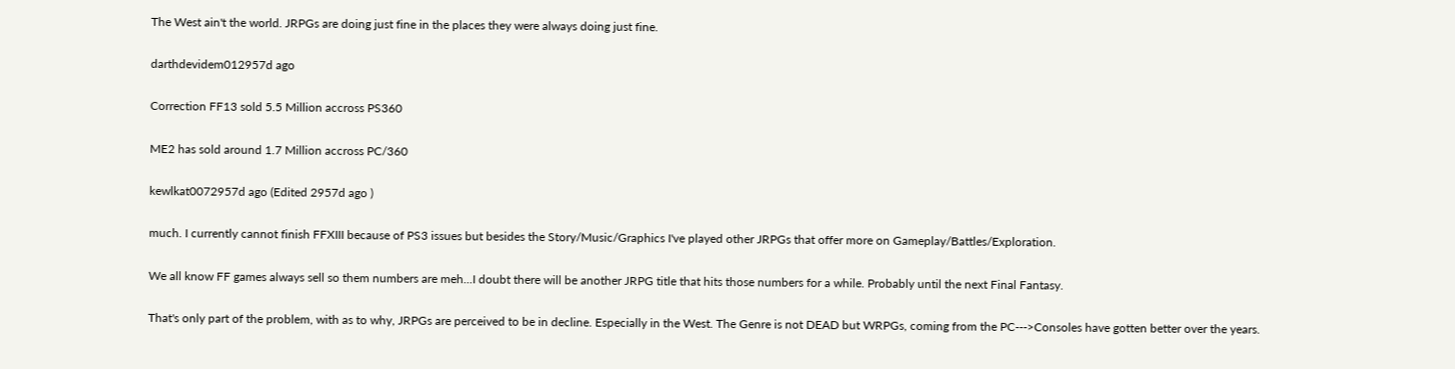The West ain't the world. JRPGs are doing just fine in the places they were always doing just fine.

darthdevidem012957d ago

Correction FF13 sold 5.5 Million accross PS360

ME2 has sold around 1.7 Million accross PC/360

kewlkat0072957d ago (Edited 2957d ago )

much. I currently cannot finish FFXIII because of PS3 issues but besides the Story/Music/Graphics I've played other JRPGs that offer more on Gameplay/Battles/Exploration.

We all know FF games always sell so them numbers are meh...I doubt there will be another JRPG title that hits those numbers for a while. Probably until the next Final Fantasy.

That's only part of the problem, with as to why, JRPGs are perceived to be in decline. Especially in the West. The Genre is not DEAD but WRPGs, coming from the PC--->Consoles have gotten better over the years.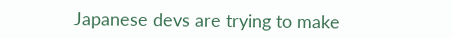Japanese devs are trying to make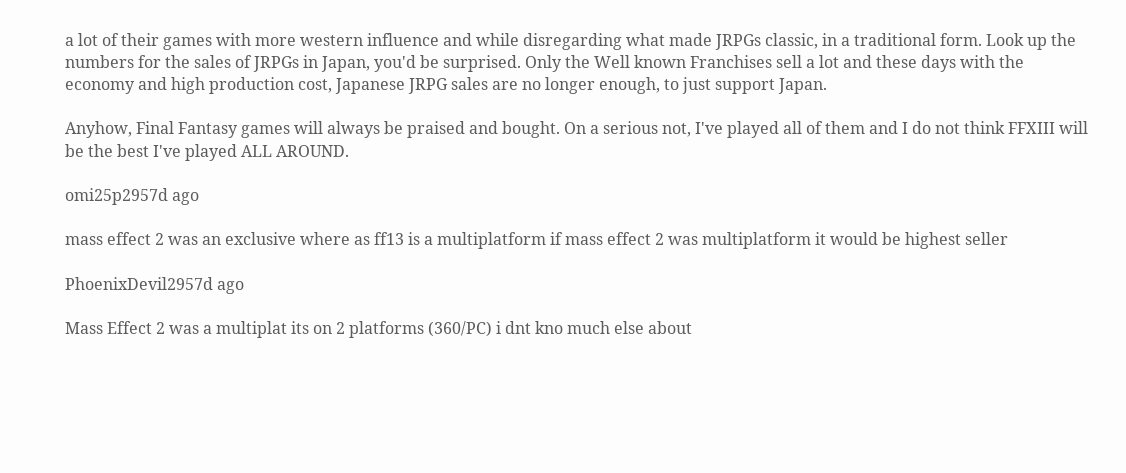a lot of their games with more western influence and while disregarding what made JRPGs classic, in a traditional form. Look up the numbers for the sales of JRPGs in Japan, you'd be surprised. Only the Well known Franchises sell a lot and these days with the economy and high production cost, Japanese JRPG sales are no longer enough, to just support Japan.

Anyhow, Final Fantasy games will always be praised and bought. On a serious not, I've played all of them and I do not think FFXIII will be the best I've played ALL AROUND.

omi25p2957d ago

mass effect 2 was an exclusive where as ff13 is a multiplatform if mass effect 2 was multiplatform it would be highest seller

PhoenixDevil2957d ago

Mass Effect 2 was a multiplat its on 2 platforms (360/PC) i dnt kno much else about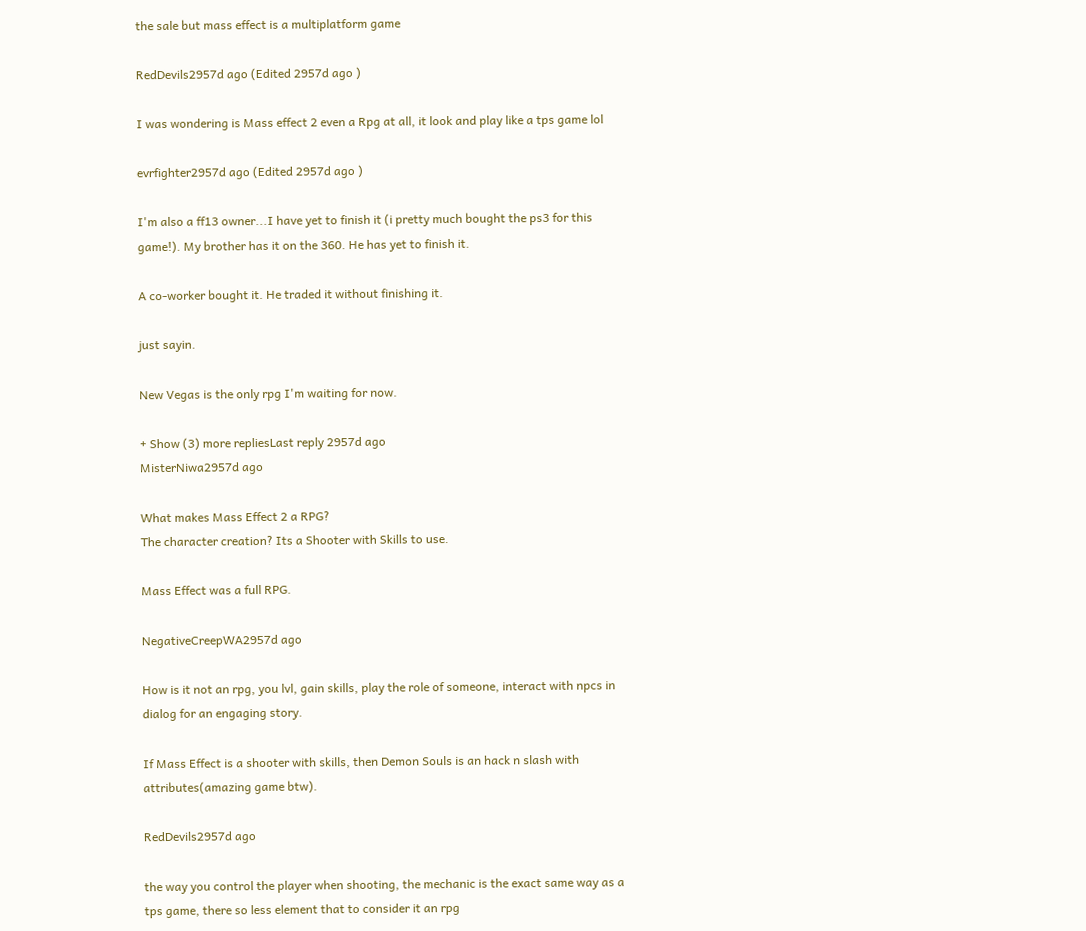the sale but mass effect is a multiplatform game

RedDevils2957d ago (Edited 2957d ago )

I was wondering is Mass effect 2 even a Rpg at all, it look and play like a tps game lol

evrfighter2957d ago (Edited 2957d ago )

I'm also a ff13 owner...I have yet to finish it (i pretty much bought the ps3 for this game!). My brother has it on the 360. He has yet to finish it.

A co-worker bought it. He traded it without finishing it.

just sayin.

New Vegas is the only rpg I'm waiting for now.

+ Show (3) more repliesLast reply 2957d ago
MisterNiwa2957d ago

What makes Mass Effect 2 a RPG?
The character creation? Its a Shooter with Skills to use.

Mass Effect was a full RPG.

NegativeCreepWA2957d ago

How is it not an rpg, you lvl, gain skills, play the role of someone, interact with npcs in dialog for an engaging story.

If Mass Effect is a shooter with skills, then Demon Souls is an hack n slash with attributes(amazing game btw).

RedDevils2957d ago

the way you control the player when shooting, the mechanic is the exact same way as a tps game, there so less element that to consider it an rpg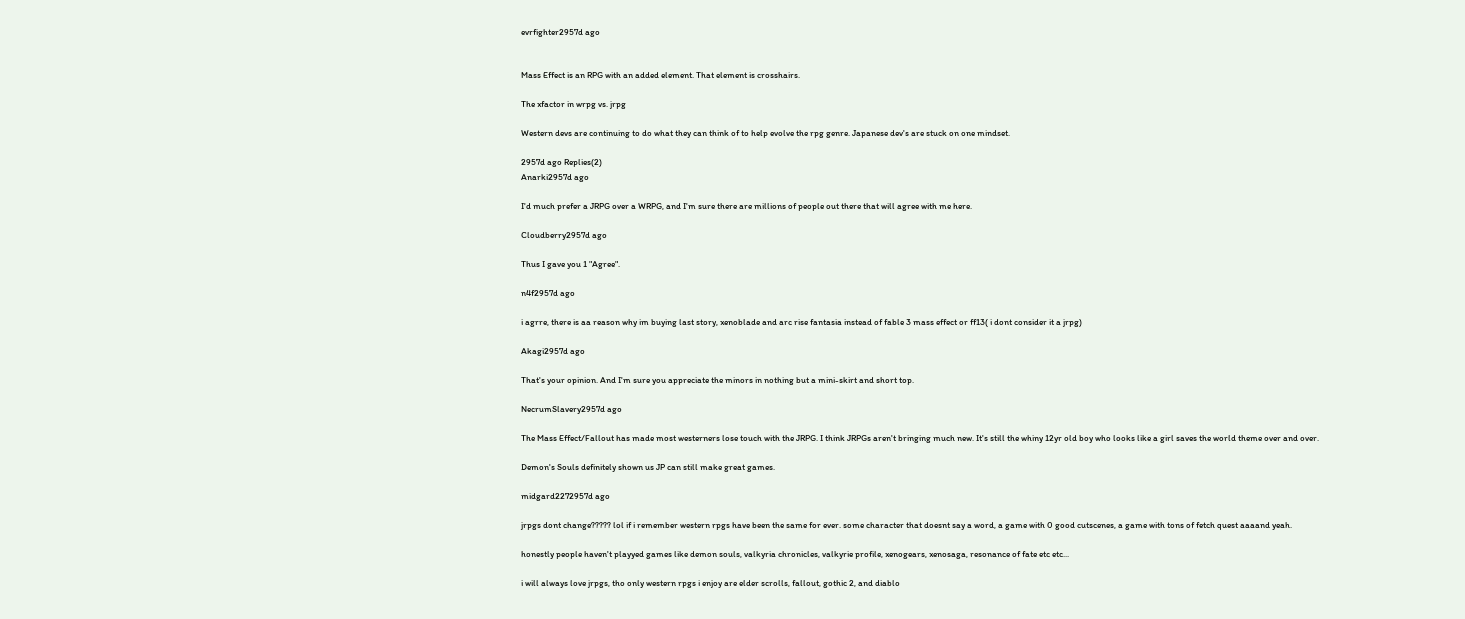evrfighter2957d ago


Mass Effect is an RPG with an added element. That element is crosshairs.

The xfactor in wrpg vs. jrpg

Western devs are continuing to do what they can think of to help evolve the rpg genre. Japanese dev's are stuck on one mindset.

2957d ago Replies(2)
Anarki2957d ago

I'd much prefer a JRPG over a WRPG, and I'm sure there are millions of people out there that will agree with me here.

Cloudberry2957d ago

Thus I gave you 1 "Agree".

n4f2957d ago

i agrre, there is aa reason why im buying last story, xenoblade and arc rise fantasia instead of fable 3 mass effect or ff13( i dont consider it a jrpg)

Akagi2957d ago

That's your opinion. And I'm sure you appreciate the minors in nothing but a mini-skirt and short top.

NecrumSlavery2957d ago

The Mass Effect/Fallout has made most westerners lose touch with the JRPG. I think JRPGs aren't bringing much new. It's still the whiny 12yr old boy who looks like a girl saves the world theme over and over.

Demon's Souls definitely shown us JP can still make great games.

midgard2272957d ago

jrpgs dont change????? lol if i remember western rpgs have been the same for ever. some character that doesnt say a word, a game with 0 good cutscenes, a game with tons of fetch quest aaaand yeah.

honestly people haven't playyed games like demon souls, valkyria chronicles, valkyrie profile, xenogears, xenosaga, resonance of fate etc etc...

i will always love jrpgs, tho only western rpgs i enjoy are elder scrolls, fallout, gothic 2, and diablo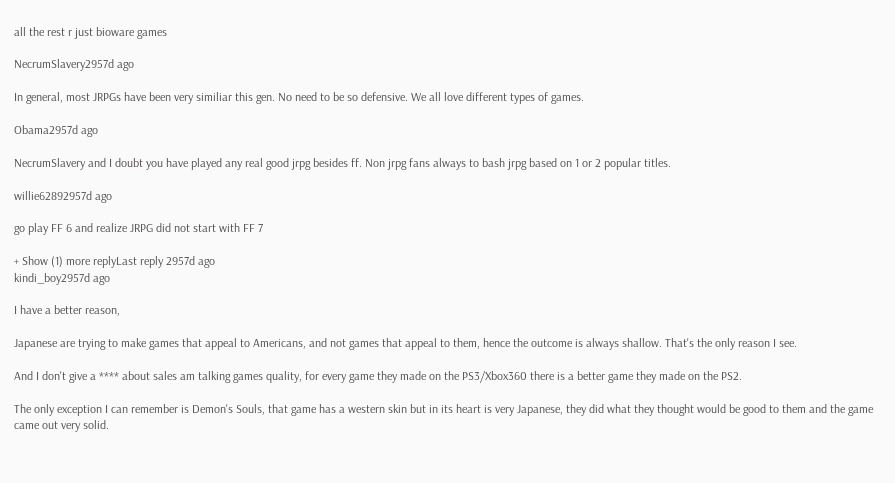all the rest r just bioware games

NecrumSlavery2957d ago

In general, most JRPGs have been very similiar this gen. No need to be so defensive. We all love different types of games.

Obama2957d ago

NecrumSlavery and I doubt you have played any real good jrpg besides ff. Non jrpg fans always to bash jrpg based on 1 or 2 popular titles.

willie62892957d ago

go play FF 6 and realize JRPG did not start with FF 7

+ Show (1) more replyLast reply 2957d ago
kindi_boy2957d ago

I have a better reason,

Japanese are trying to make games that appeal to Americans, and not games that appeal to them, hence the outcome is always shallow. That's the only reason I see.

And I don't give a **** about sales am talking games quality, for every game they made on the PS3/Xbox360 there is a better game they made on the PS2.

The only exception I can remember is Demon's Souls, that game has a western skin but in its heart is very Japanese, they did what they thought would be good to them and the game came out very solid.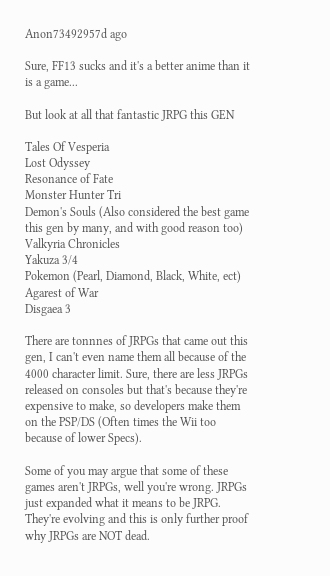Anon73492957d ago

Sure, FF13 sucks and it's a better anime than it is a game...

But look at all that fantastic JRPG this GEN

Tales Of Vesperia
Lost Odyssey
Resonance of Fate
Monster Hunter Tri
Demon's Souls (Also considered the best game this gen by many, and with good reason too)
Valkyria Chronicles
Yakuza 3/4
Pokemon (Pearl, Diamond, Black, White, ect)
Agarest of War
Disgaea 3

There are tonnnes of JRPGs that came out this gen, I can't even name them all because of the 4000 character limit. Sure, there are less JRPGs released on consoles but that's because they're expensive to make, so developers make them on the PSP/DS (Often times the Wii too because of lower Specs).

Some of you may argue that some of these games aren't JRPGs, well you're wrong. JRPGs just expanded what it means to be JRPG. They're evolving and this is only further proof why JRPGs are NOT dead.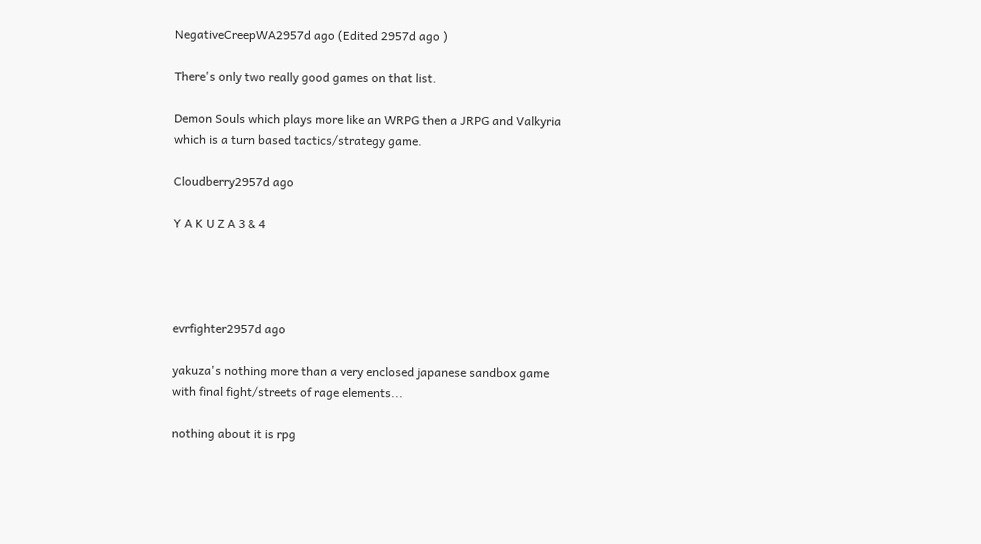NegativeCreepWA2957d ago (Edited 2957d ago )

There's only two really good games on that list.

Demon Souls which plays more like an WRPG then a JRPG and Valkyria which is a turn based tactics/strategy game.

Cloudberry2957d ago

Y A K U Z A 3 & 4




evrfighter2957d ago

yakuza's nothing more than a very enclosed japanese sandbox game with final fight/streets of rage elements...

nothing about it is rpg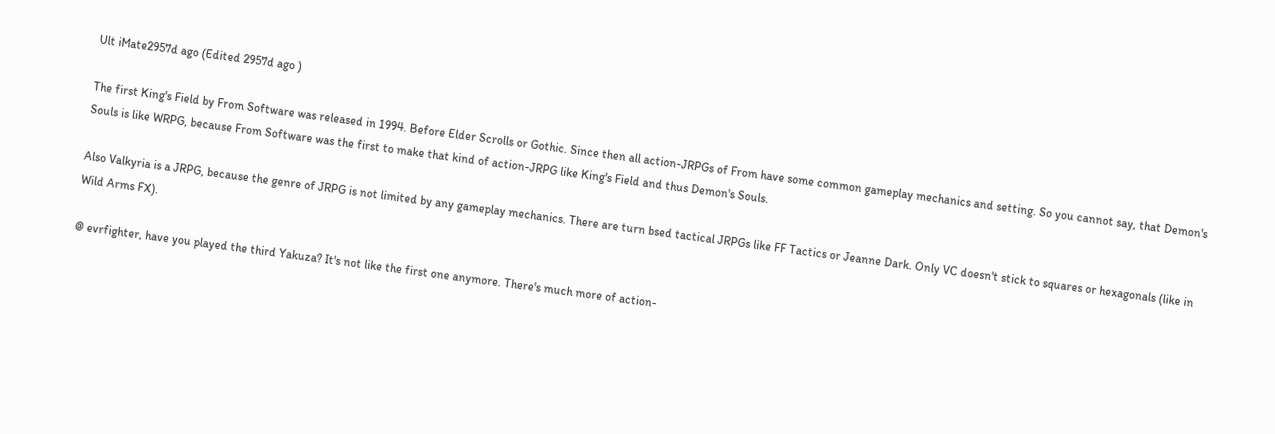Ult iMate2957d ago (Edited 2957d ago )

The first King's Field by From Software was released in 1994. Before Elder Scrolls or Gothic. Since then all action-JRPGs of From have some common gameplay mechanics and setting. So you cannot say, that Demon's Souls is like WRPG, because From Software was the first to make that kind of action-JRPG like King's Field and thus Demon's Souls.

Also Valkyria is a JRPG, because the genre of JRPG is not limited by any gameplay mechanics. There are turn bsed tactical JRPGs like FF Tactics or Jeanne Dark. Only VC doesn't stick to squares or hexagonals (like in Wild Arms FX).

@ evrfighter, have you played the third Yakuza? It's not like the first one anymore. There's much more of action-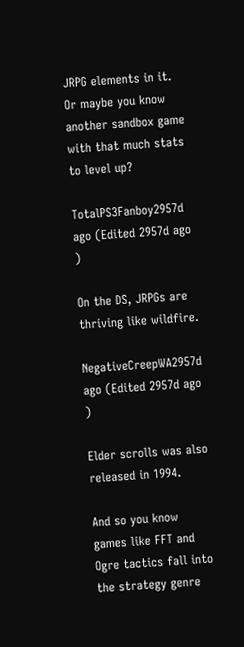JRPG elements in it.
Or maybe you know another sandbox game with that much stats to level up?

TotalPS3Fanboy2957d ago (Edited 2957d ago )

On the DS, JRPGs are thriving like wildfire.

NegativeCreepWA2957d ago (Edited 2957d ago )

Elder scrolls was also released in 1994.

And so you know games like FFT and Ogre tactics fall into the strategy genre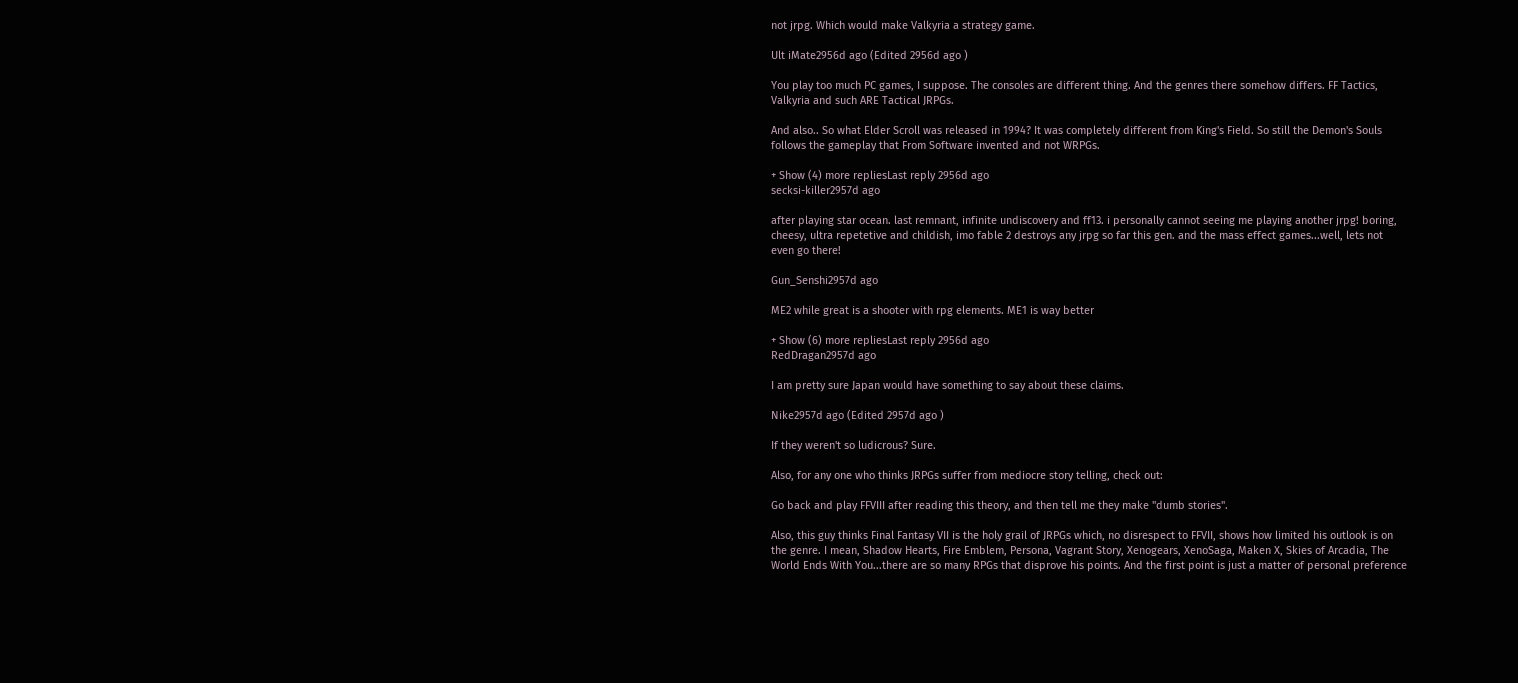not jrpg. Which would make Valkyria a strategy game.

Ult iMate2956d ago (Edited 2956d ago )

You play too much PC games, I suppose. The consoles are different thing. And the genres there somehow differs. FF Tactics, Valkyria and such ARE Tactical JRPGs.

And also.. So what Elder Scroll was released in 1994? It was completely different from King's Field. So still the Demon's Souls follows the gameplay that From Software invented and not WRPGs.

+ Show (4) more repliesLast reply 2956d ago
secksi-killer2957d ago

after playing star ocean. last remnant, infinite undiscovery and ff13. i personally cannot seeing me playing another jrpg! boring, cheesy, ultra repetetive and childish, imo fable 2 destroys any jrpg so far this gen. and the mass effect games...well, lets not even go there!

Gun_Senshi2957d ago

ME2 while great is a shooter with rpg elements. ME1 is way better

+ Show (6) more repliesLast reply 2956d ago
RedDragan2957d ago

I am pretty sure Japan would have something to say about these claims.

Nike2957d ago (Edited 2957d ago )

If they weren't so ludicrous? Sure.

Also, for any one who thinks JRPGs suffer from mediocre story telling, check out:

Go back and play FFVIII after reading this theory, and then tell me they make "dumb stories".

Also, this guy thinks Final Fantasy VII is the holy grail of JRPGs which, no disrespect to FFVII, shows how limited his outlook is on the genre. I mean, Shadow Hearts, Fire Emblem, Persona, Vagrant Story, Xenogears, XenoSaga, Maken X, Skies of Arcadia, The World Ends With You...there are so many RPGs that disprove his points. And the first point is just a matter of personal preference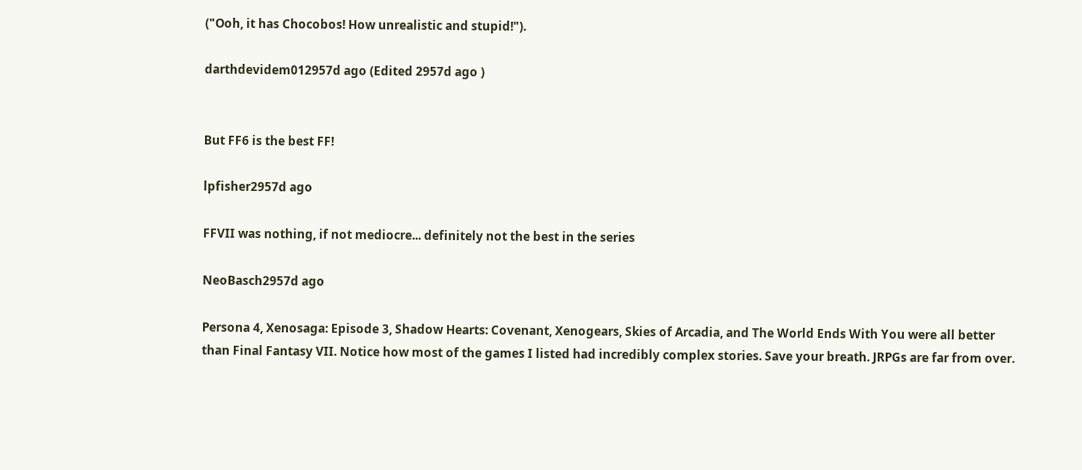("Ooh, it has Chocobos! How unrealistic and stupid!").

darthdevidem012957d ago (Edited 2957d ago )


But FF6 is the best FF!

lpfisher2957d ago

FFVII was nothing, if not mediocre... definitely not the best in the series

NeoBasch2957d ago

Persona 4, Xenosaga: Episode 3, Shadow Hearts: Covenant, Xenogears, Skies of Arcadia, and The World Ends With You were all better than Final Fantasy VII. Notice how most of the games I listed had incredibly complex stories. Save your breath. JRPGs are far from over.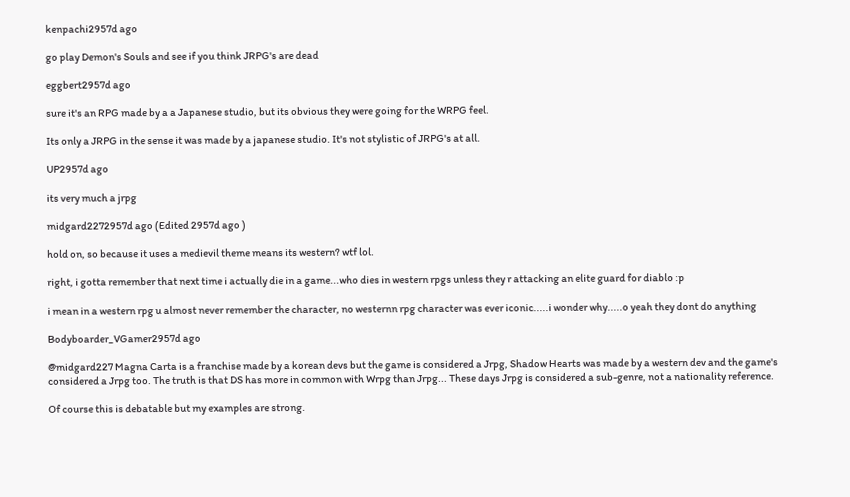kenpachi2957d ago

go play Demon's Souls and see if you think JRPG's are dead

eggbert2957d ago

sure it's an RPG made by a a Japanese studio, but its obvious they were going for the WRPG feel.

Its only a JRPG in the sense it was made by a japanese studio. It's not stylistic of JRPG's at all.

UP2957d ago

its very much a jrpg

midgard2272957d ago (Edited 2957d ago )

hold on, so because it uses a medievil theme means its western? wtf lol.

right, i gotta remember that next time i actually die in a game...who dies in western rpgs unless they r attacking an elite guard for diablo :p

i mean in a western rpg u almost never remember the character, no westernn rpg character was ever iconic.....i wonder why.....o yeah they dont do anything

Bodyboarder_VGamer2957d ago

@midgard227 Magna Carta is a franchise made by a korean devs but the game is considered a Jrpg, Shadow Hearts was made by a western dev and the game's considered a Jrpg too. The truth is that DS has more in common with Wrpg than Jrpg... These days Jrpg is considered a sub-genre, not a nationality reference.

Of course this is debatable but my examples are strong.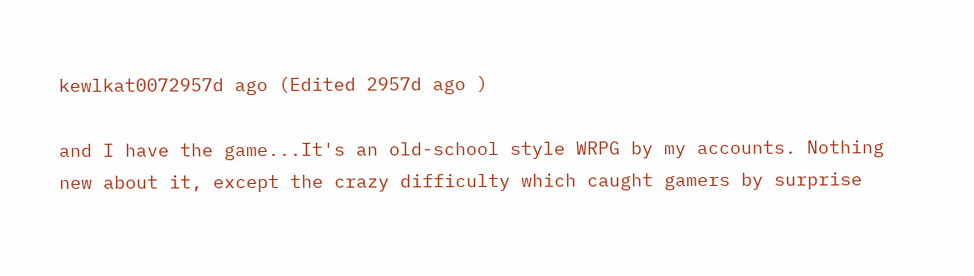kewlkat0072957d ago (Edited 2957d ago )

and I have the game...It's an old-school style WRPG by my accounts. Nothing new about it, except the crazy difficulty which caught gamers by surprise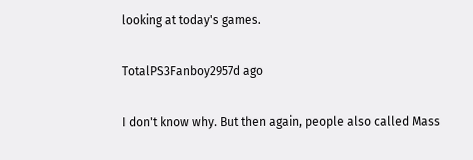looking at today's games.

TotalPS3Fanboy2957d ago

I don't know why. But then again, people also called Mass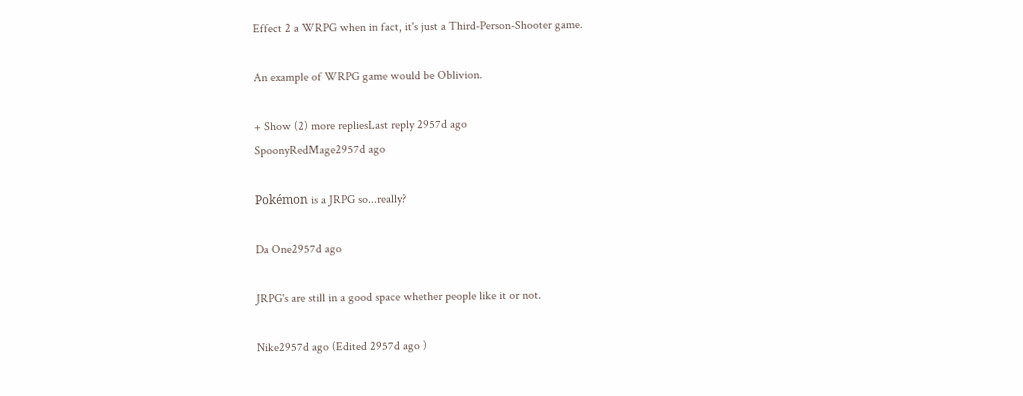Effect 2 a WRPG when in fact, it's just a Third-Person-Shooter game.

An example of WRPG game would be Oblivion.

+ Show (2) more repliesLast reply 2957d ago
SpoonyRedMage2957d ago

Pokémon is a JRPG so...really?

Da One2957d ago

JRPG's are still in a good space whether people like it or not.

Nike2957d ago (Edited 2957d ago )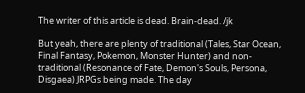The writer of this article is dead. Brain-dead. /jk

But yeah, there are plenty of traditional (Tales, Star Ocean, Final Fantasy, Pokemon, Monster Hunter) and non-traditional (Resonance of Fate, Demon's Souls, Persona, Disgaea) JRPGs being made. The day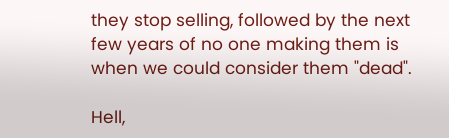they stop selling, followed by the next few years of no one making them is when we could consider them "dead".

Hell,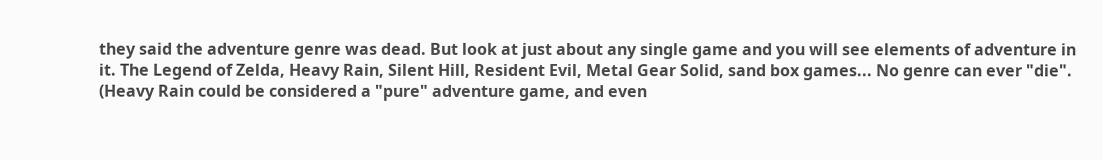they said the adventure genre was dead. But look at just about any single game and you will see elements of adventure in it. The Legend of Zelda, Heavy Rain, Silent Hill, Resident Evil, Metal Gear Solid, sand box games... No genre can ever "die". (Heavy Rain could be considered a "pure" adventure game, and even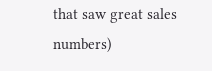that saw great sales numbers)